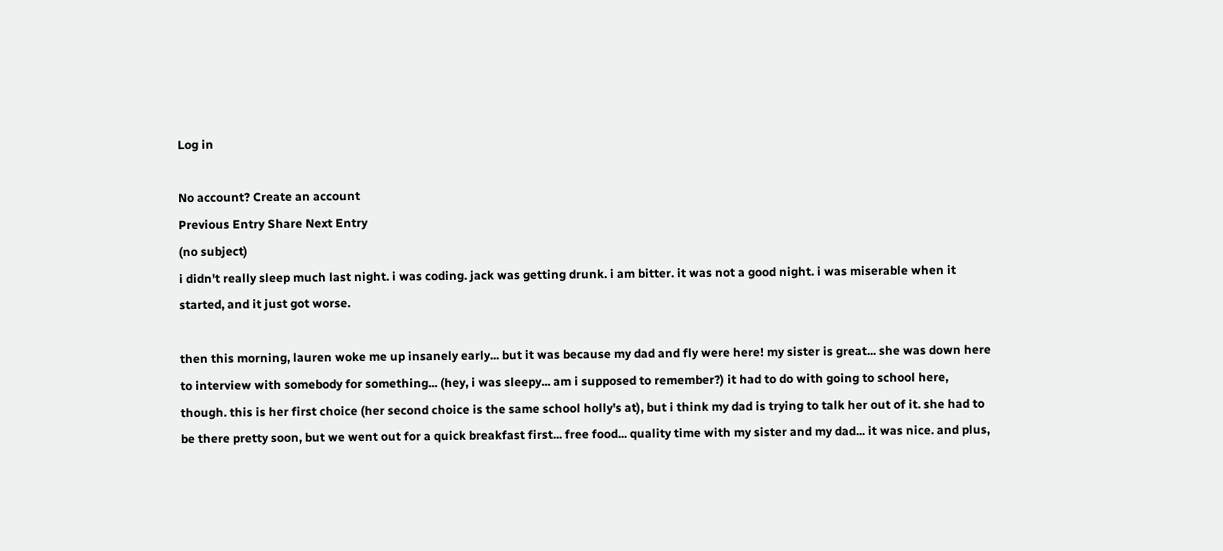Log in

No account? Create an account
Previous Entry Share Next Entry
(no subject)
i didn't really sleep much last night. i was coding. jack was getting drunk. i am bitter. it was not a good night. i was miserable when it started, and it just got worse.

then this morning, lauren woke me up insanely early... but it was because my dad and fly were here! my sister is great... she was down here to interview with somebody for something... (hey, i was sleepy... am i supposed to remember?) it had to do with going to school here, though. this is her first choice (her second choice is the same school holly's at), but i think my dad is trying to talk her out of it. she had to be there pretty soon, but we went out for a quick breakfast first... free food... quality time with my sister and my dad... it was nice. and plus,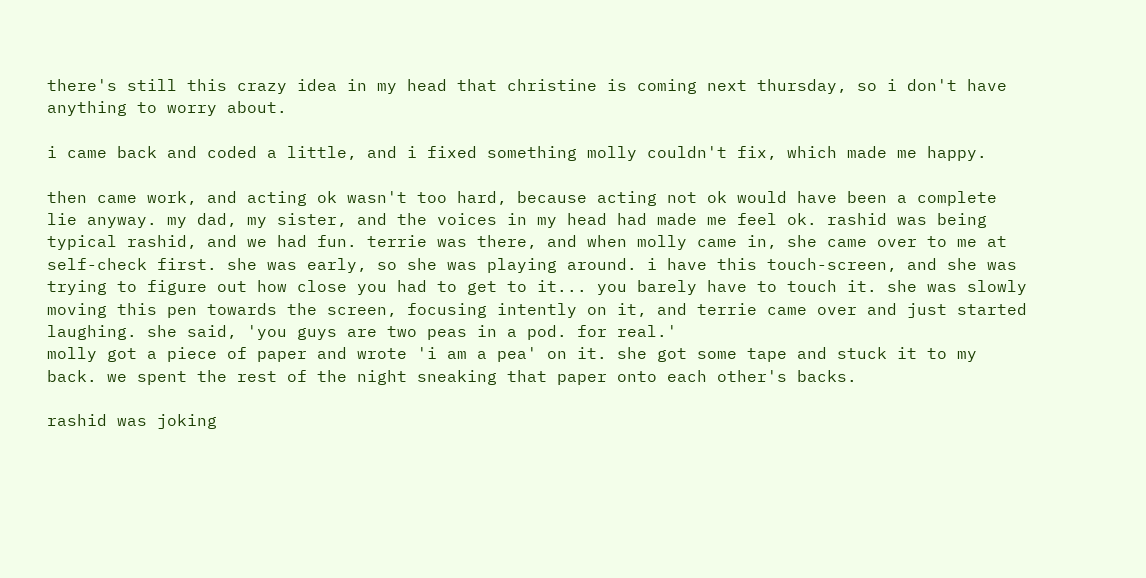there's still this crazy idea in my head that christine is coming next thursday, so i don't have anything to worry about.

i came back and coded a little, and i fixed something molly couldn't fix, which made me happy.

then came work, and acting ok wasn't too hard, because acting not ok would have been a complete lie anyway. my dad, my sister, and the voices in my head had made me feel ok. rashid was being typical rashid, and we had fun. terrie was there, and when molly came in, she came over to me at self-check first. she was early, so she was playing around. i have this touch-screen, and she was trying to figure out how close you had to get to it... you barely have to touch it. she was slowly moving this pen towards the screen, focusing intently on it, and terrie came over and just started laughing. she said, 'you guys are two peas in a pod. for real.'
molly got a piece of paper and wrote 'i am a pea' on it. she got some tape and stuck it to my back. we spent the rest of the night sneaking that paper onto each other's backs.

rashid was joking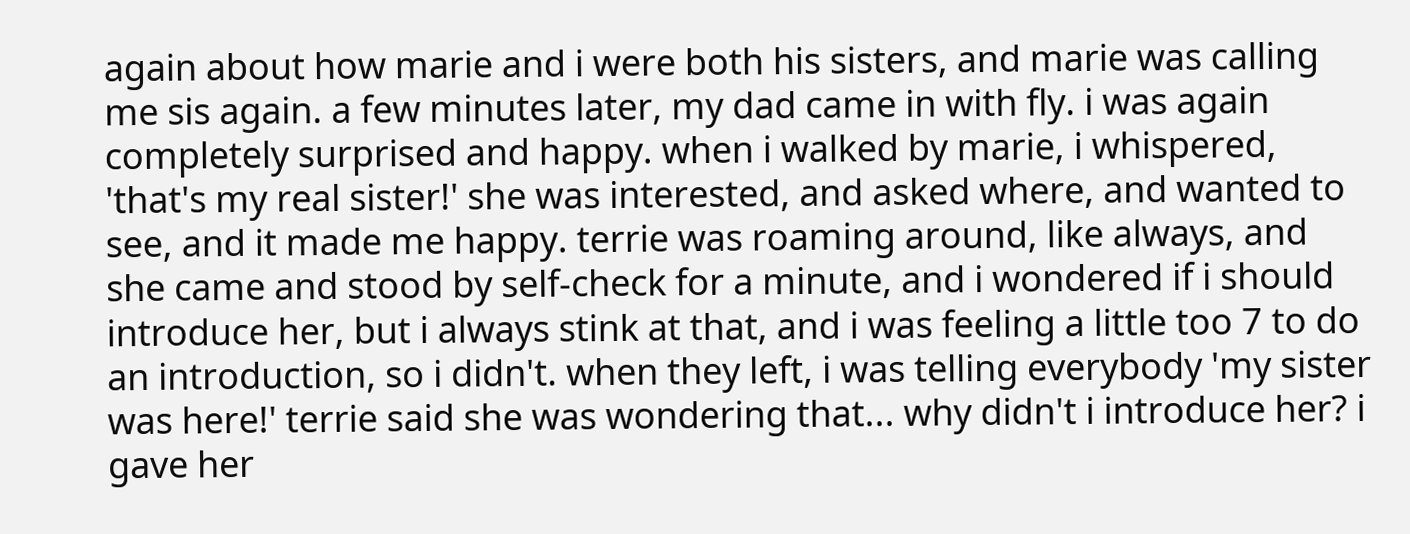again about how marie and i were both his sisters, and marie was calling me sis again. a few minutes later, my dad came in with fly. i was again completely surprised and happy. when i walked by marie, i whispered, 'that's my real sister!' she was interested, and asked where, and wanted to see, and it made me happy. terrie was roaming around, like always, and she came and stood by self-check for a minute, and i wondered if i should introduce her, but i always stink at that, and i was feeling a little too 7 to do an introduction, so i didn't. when they left, i was telling everybody 'my sister was here!' terrie said she was wondering that... why didn't i introduce her? i gave her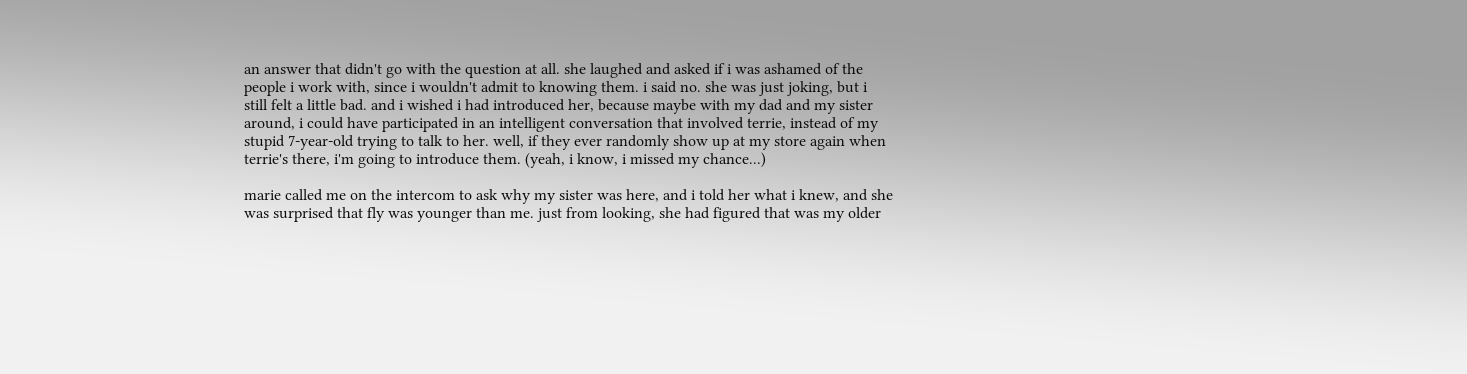an answer that didn't go with the question at all. she laughed and asked if i was ashamed of the people i work with, since i wouldn't admit to knowing them. i said no. she was just joking, but i still felt a little bad. and i wished i had introduced her, because maybe with my dad and my sister around, i could have participated in an intelligent conversation that involved terrie, instead of my stupid 7-year-old trying to talk to her. well, if they ever randomly show up at my store again when terrie's there, i'm going to introduce them. (yeah, i know, i missed my chance...)

marie called me on the intercom to ask why my sister was here, and i told her what i knew, and she was surprised that fly was younger than me. just from looking, she had figured that was my older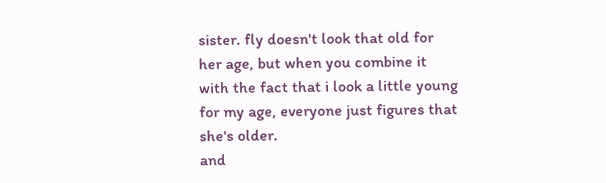sister. fly doesn't look that old for her age, but when you combine it with the fact that i look a little young for my age, everyone just figures that she's older.
and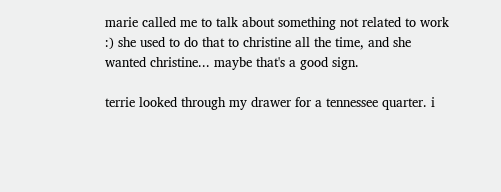marie called me to talk about something not related to work :) she used to do that to christine all the time, and she wanted christine... maybe that's a good sign.

terrie looked through my drawer for a tennessee quarter. i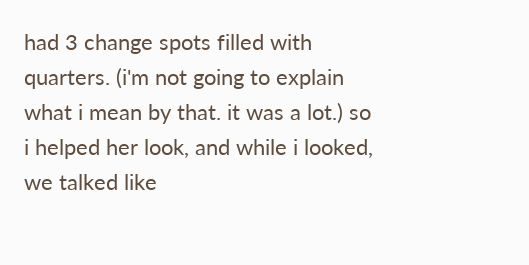had 3 change spots filled with quarters. (i'm not going to explain what i mean by that. it was a lot.) so i helped her look, and while i looked, we talked like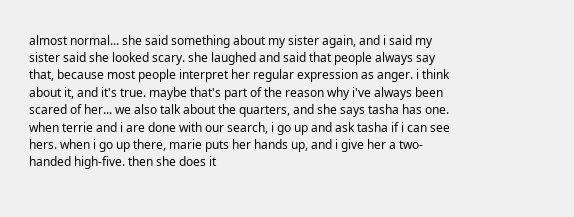almost normal... she said something about my sister again, and i said my sister said she looked scary. she laughed and said that people always say that, because most people interpret her regular expression as anger. i think about it, and it's true. maybe that's part of the reason why i've always been scared of her... we also talk about the quarters, and she says tasha has one. when terrie and i are done with our search, i go up and ask tasha if i can see hers. when i go up there, marie puts her hands up, and i give her a two-handed high-five. then she does it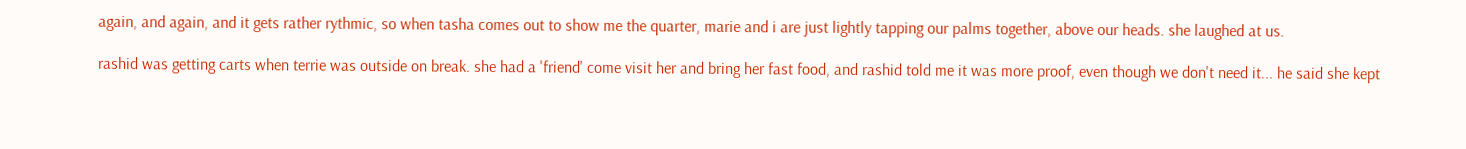again, and again, and it gets rather rythmic, so when tasha comes out to show me the quarter, marie and i are just lightly tapping our palms together, above our heads. she laughed at us.

rashid was getting carts when terrie was outside on break. she had a 'friend' come visit her and bring her fast food, and rashid told me it was more proof, even though we don't need it... he said she kept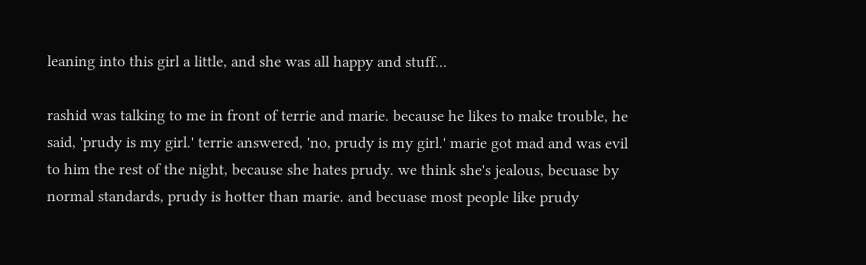leaning into this girl a little, and she was all happy and stuff...

rashid was talking to me in front of terrie and marie. because he likes to make trouble, he said, 'prudy is my girl.' terrie answered, 'no, prudy is my girl.' marie got mad and was evil to him the rest of the night, because she hates prudy. we think she's jealous, becuase by normal standards, prudy is hotter than marie. and becuase most people like prudy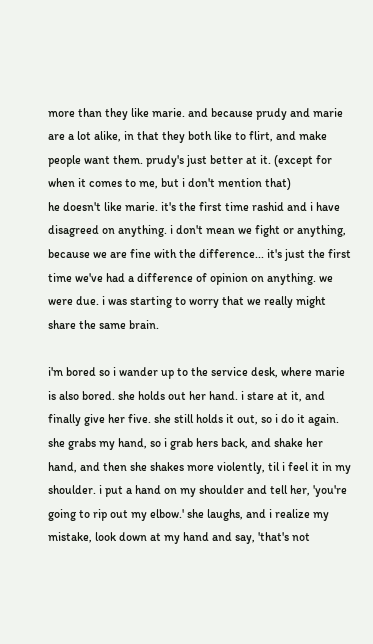more than they like marie. and because prudy and marie are a lot alike, in that they both like to flirt, and make people want them. prudy's just better at it. (except for when it comes to me, but i don't mention that)
he doesn't like marie. it's the first time rashid and i have disagreed on anything. i don't mean we fight or anything, because we are fine with the difference... it's just the first time we've had a difference of opinion on anything. we were due. i was starting to worry that we really might share the same brain.

i'm bored so i wander up to the service desk, where marie is also bored. she holds out her hand. i stare at it, and finally give her five. she still holds it out, so i do it again. she grabs my hand, so i grab hers back, and shake her hand, and then she shakes more violently, til i feel it in my shoulder. i put a hand on my shoulder and tell her, 'you're going to rip out my elbow.' she laughs, and i realize my mistake, look down at my hand and say, 'that's not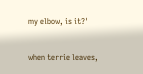my elbow, is it?'

when terrie leaves,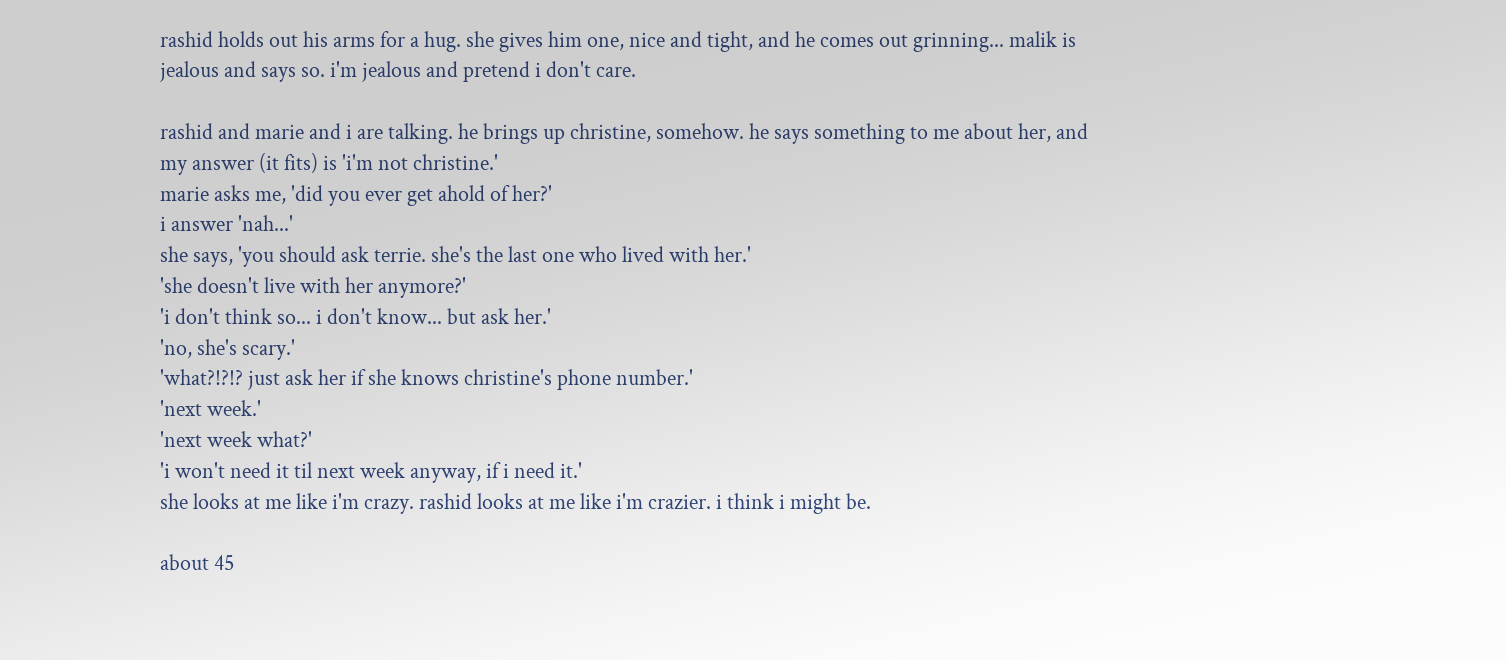rashid holds out his arms for a hug. she gives him one, nice and tight, and he comes out grinning... malik is jealous and says so. i'm jealous and pretend i don't care.

rashid and marie and i are talking. he brings up christine, somehow. he says something to me about her, and my answer (it fits) is 'i'm not christine.'
marie asks me, 'did you ever get ahold of her?'
i answer 'nah...'
she says, 'you should ask terrie. she's the last one who lived with her.'
'she doesn't live with her anymore?'
'i don't think so... i don't know... but ask her.'
'no, she's scary.'
'what?!?!? just ask her if she knows christine's phone number.'
'next week.'
'next week what?'
'i won't need it til next week anyway, if i need it.'
she looks at me like i'm crazy. rashid looks at me like i'm crazier. i think i might be.

about 45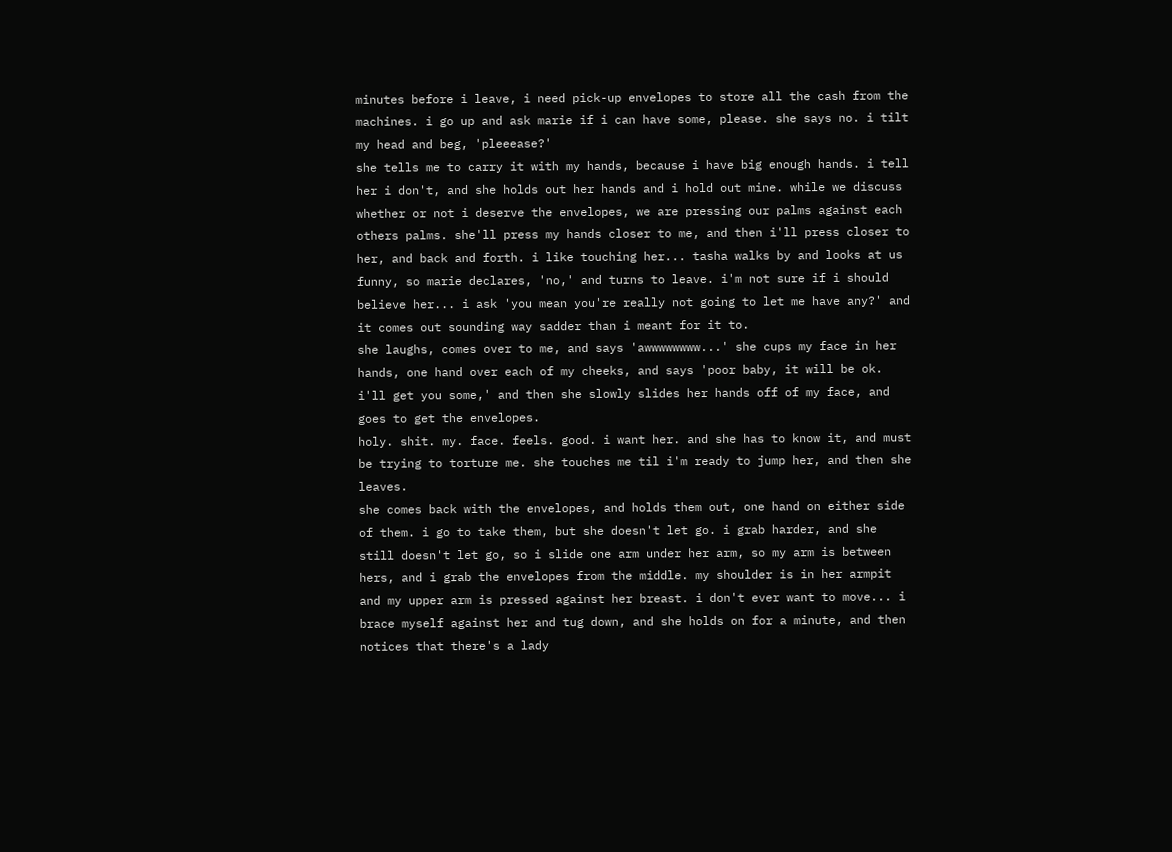minutes before i leave, i need pick-up envelopes to store all the cash from the machines. i go up and ask marie if i can have some, please. she says no. i tilt my head and beg, 'pleeease?'
she tells me to carry it with my hands, because i have big enough hands. i tell her i don't, and she holds out her hands and i hold out mine. while we discuss whether or not i deserve the envelopes, we are pressing our palms against each others palms. she'll press my hands closer to me, and then i'll press closer to her, and back and forth. i like touching her... tasha walks by and looks at us funny, so marie declares, 'no,' and turns to leave. i'm not sure if i should believe her... i ask 'you mean you're really not going to let me have any?' and it comes out sounding way sadder than i meant for it to.
she laughs, comes over to me, and says 'awwwwwwww...' she cups my face in her hands, one hand over each of my cheeks, and says 'poor baby, it will be ok. i'll get you some,' and then she slowly slides her hands off of my face, and goes to get the envelopes.
holy. shit. my. face. feels. good. i want her. and she has to know it, and must be trying to torture me. she touches me til i'm ready to jump her, and then she leaves.
she comes back with the envelopes, and holds them out, one hand on either side of them. i go to take them, but she doesn't let go. i grab harder, and she still doesn't let go, so i slide one arm under her arm, so my arm is between hers, and i grab the envelopes from the middle. my shoulder is in her armpit and my upper arm is pressed against her breast. i don't ever want to move... i brace myself against her and tug down, and she holds on for a minute, and then notices that there's a lady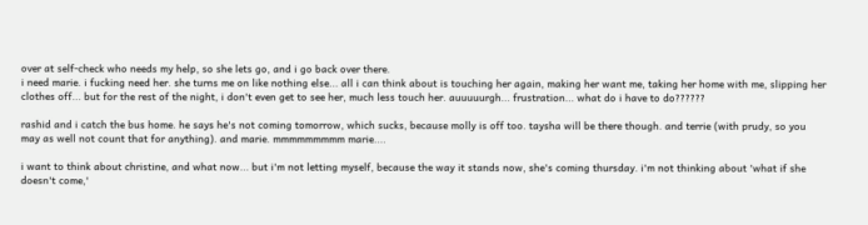over at self-check who needs my help, so she lets go, and i go back over there.
i need marie. i fucking need her. she turns me on like nothing else... all i can think about is touching her again, making her want me, taking her home with me, slipping her clothes off... but for the rest of the night, i don't even get to see her, much less touch her. auuuuurgh... frustration... what do i have to do??????

rashid and i catch the bus home. he says he's not coming tomorrow, which sucks, because molly is off too. taysha will be there though. and terrie (with prudy, so you may as well not count that for anything). and marie. mmmmmmmmm marie....

i want to think about christine, and what now... but i'm not letting myself, because the way it stands now, she's coming thursday. i'm not thinking about 'what if she doesn't come,'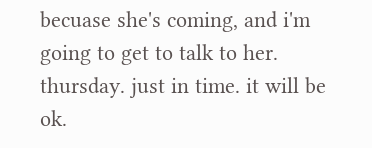becuase she's coming, and i'm going to get to talk to her. thursday. just in time. it will be ok.